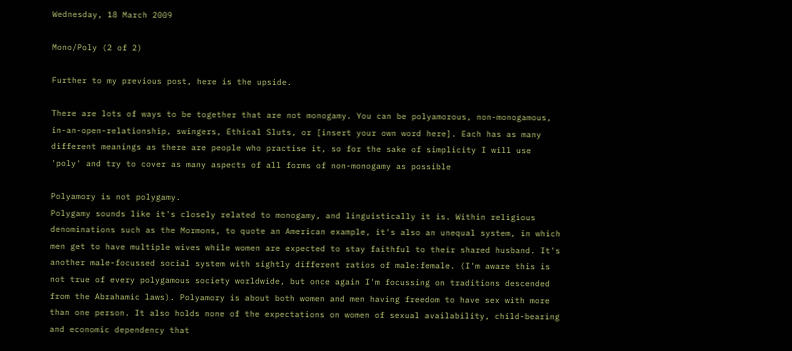Wednesday, 18 March 2009

Mono/Poly (2 of 2)

Further to my previous post, here is the upside.

There are lots of ways to be together that are not monogamy. You can be polyamorous, non-monogamous, in-an-open-relationship, swingers, Ethical Sluts, or [insert your own word here]. Each has as many different meanings as there are people who practise it, so for the sake of simplicity I will use 'poly' and try to cover as many aspects of all forms of non-monogamy as possible

Polyamory is not polygamy.
Polygamy sounds like it's closely related to monogamy, and linguistically it is. Within religious denominations such as the Mormons, to quote an American example, it's also an unequal system, in which men get to have multiple wives while women are expected to stay faithful to their shared husband. It's another male-focussed social system with sightly different ratios of male:female. (I'm aware this is not true of every polygamous society worldwide, but once again I'm focussing on traditions descended from the Abrahamic laws). Polyamory is about both women and men having freedom to have sex with more than one person. It also holds none of the expectations on women of sexual availability, child-bearing and economic dependency that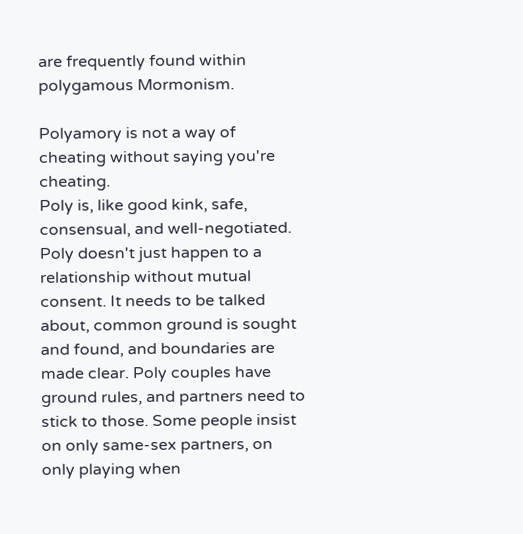are frequently found within polygamous Mormonism.

Polyamory is not a way of cheating without saying you're cheating.
Poly is, like good kink, safe, consensual, and well-negotiated. Poly doesn't just happen to a relationship without mutual consent. It needs to be talked about, common ground is sought and found, and boundaries are made clear. Poly couples have ground rules, and partners need to stick to those. Some people insist on only same-sex partners, on only playing when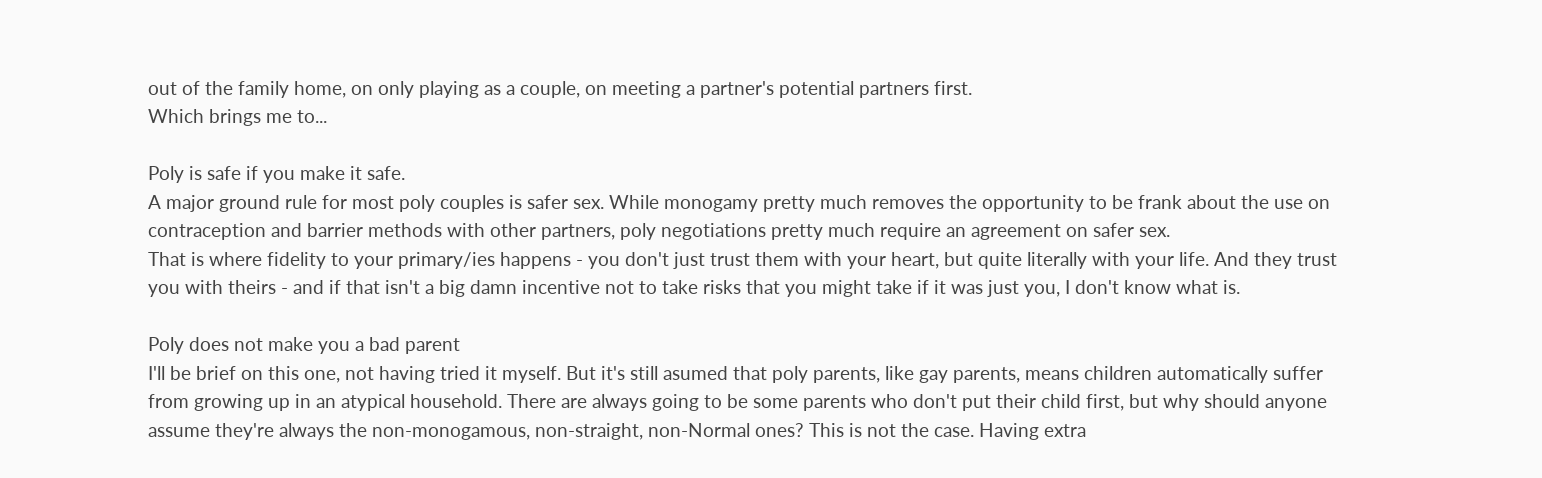out of the family home, on only playing as a couple, on meeting a partner's potential partners first.
Which brings me to...

Poly is safe if you make it safe.
A major ground rule for most poly couples is safer sex. While monogamy pretty much removes the opportunity to be frank about the use on contraception and barrier methods with other partners, poly negotiations pretty much require an agreement on safer sex.
That is where fidelity to your primary/ies happens - you don't just trust them with your heart, but quite literally with your life. And they trust you with theirs - and if that isn't a big damn incentive not to take risks that you might take if it was just you, I don't know what is.

Poly does not make you a bad parent
I'll be brief on this one, not having tried it myself. But it's still asumed that poly parents, like gay parents, means children automatically suffer from growing up in an atypical household. There are always going to be some parents who don't put their child first, but why should anyone assume they're always the non-monogamous, non-straight, non-Normal ones? This is not the case. Having extra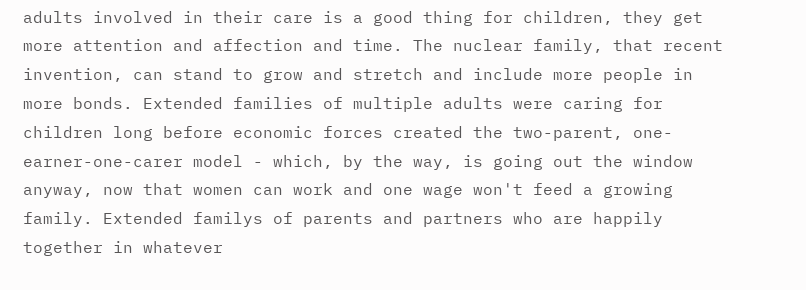adults involved in their care is a good thing for children, they get more attention and affection and time. The nuclear family, that recent invention, can stand to grow and stretch and include more people in more bonds. Extended families of multiple adults were caring for children long before economic forces created the two-parent, one-earner-one-carer model - which, by the way, is going out the window anyway, now that women can work and one wage won't feed a growing family. Extended familys of parents and partners who are happily together in whatever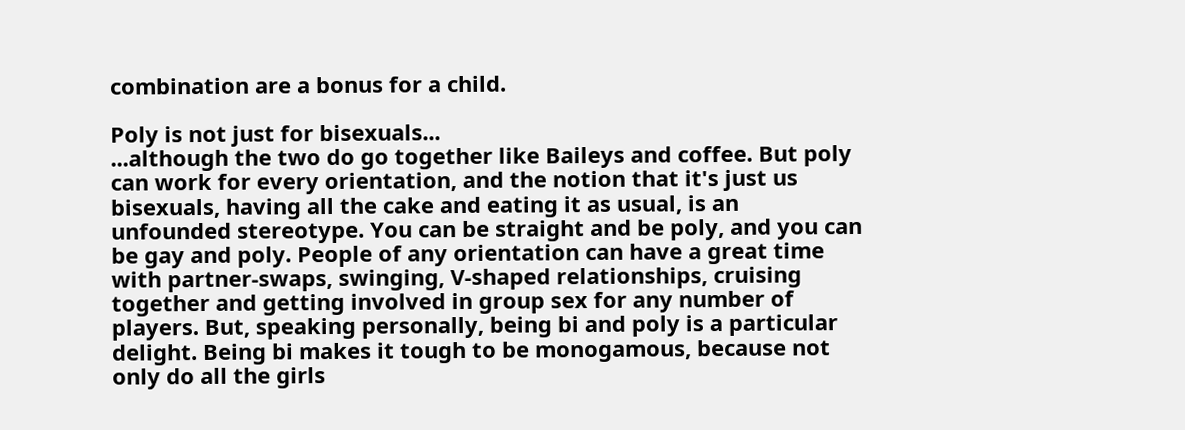combination are a bonus for a child.

Poly is not just for bisexuals...
...although the two do go together like Baileys and coffee. But poly can work for every orientation, and the notion that it's just us bisexuals, having all the cake and eating it as usual, is an unfounded stereotype. You can be straight and be poly, and you can be gay and poly. People of any orientation can have a great time with partner-swaps, swinging, V-shaped relationships, cruising together and getting involved in group sex for any number of players. But, speaking personally, being bi and poly is a particular delight. Being bi makes it tough to be monogamous, because not only do all the girls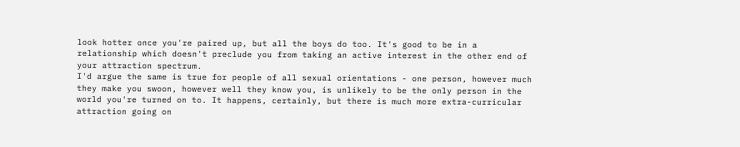look hotter once you're paired up, but all the boys do too. It's good to be in a relationship which doesn't preclude you from taking an active interest in the other end of your attraction spectrum.
I'd argue the same is true for people of all sexual orientations - one person, however much they make you swoon, however well they know you, is unlikely to be the only person in the world you're turned on to. It happens, certainly, but there is much more extra-curricular attraction going on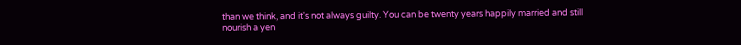than we think, and it's not always guilty. You can be twenty years happily married and still nourish a yen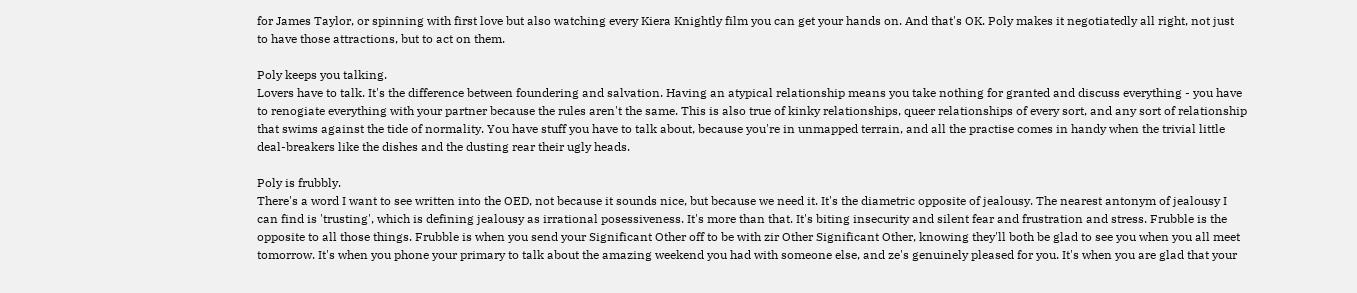for James Taylor, or spinning with first love but also watching every Kiera Knightly film you can get your hands on. And that's OK. Poly makes it negotiatedly all right, not just to have those attractions, but to act on them.

Poly keeps you talking.
Lovers have to talk. It's the difference between foundering and salvation. Having an atypical relationship means you take nothing for granted and discuss everything - you have to renogiate everything with your partner because the rules aren't the same. This is also true of kinky relationships, queer relationships of every sort, and any sort of relationship that swims against the tide of normality. You have stuff you have to talk about, because you're in unmapped terrain, and all the practise comes in handy when the trivial little deal-breakers like the dishes and the dusting rear their ugly heads.

Poly is frubbly.
There's a word I want to see written into the OED, not because it sounds nice, but because we need it. It's the diametric opposite of jealousy. The nearest antonym of jealousy I can find is 'trusting', which is defining jealousy as irrational posessiveness. It's more than that. It's biting insecurity and silent fear and frustration and stress. Frubble is the opposite to all those things. Frubble is when you send your Significant Other off to be with zir Other Significant Other, knowing they'll both be glad to see you when you all meet tomorrow. It's when you phone your primary to talk about the amazing weekend you had with someone else, and ze's genuinely pleased for you. It's when you are glad that your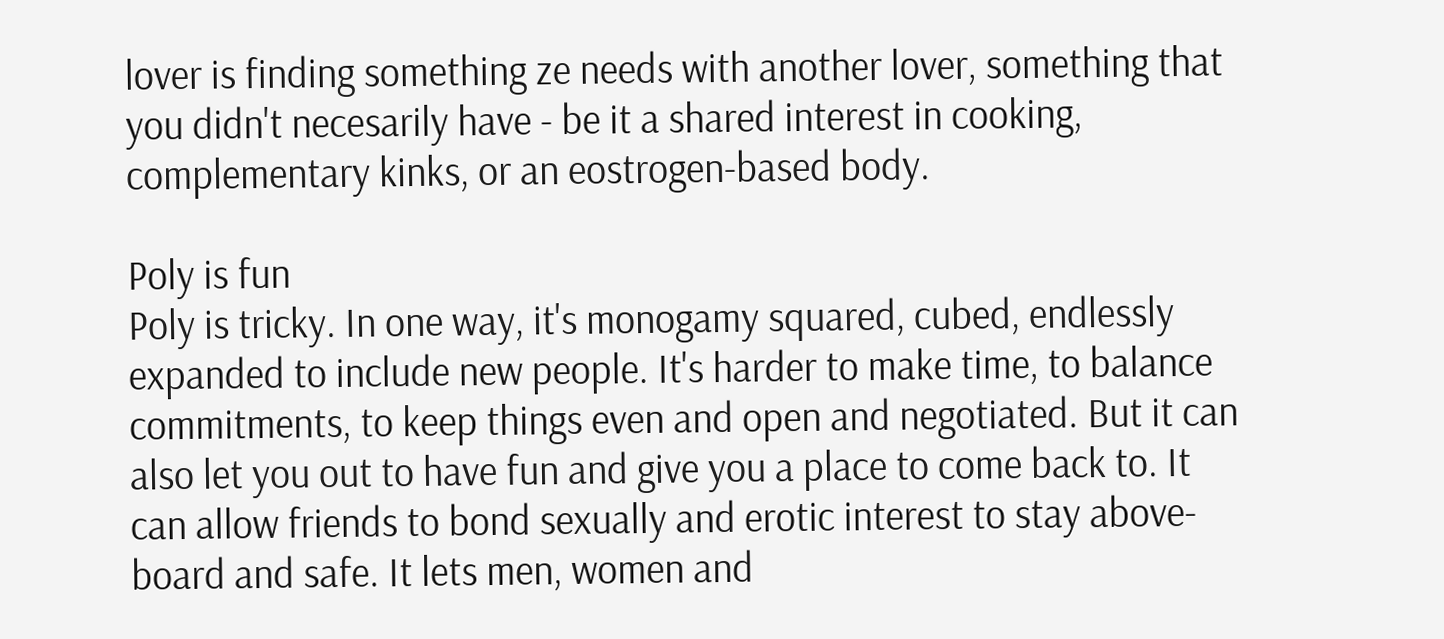lover is finding something ze needs with another lover, something that you didn't necesarily have - be it a shared interest in cooking, complementary kinks, or an eostrogen-based body.

Poly is fun
Poly is tricky. In one way, it's monogamy squared, cubed, endlessly expanded to include new people. It's harder to make time, to balance commitments, to keep things even and open and negotiated. But it can also let you out to have fun and give you a place to come back to. It can allow friends to bond sexually and erotic interest to stay above-board and safe. It lets men, women and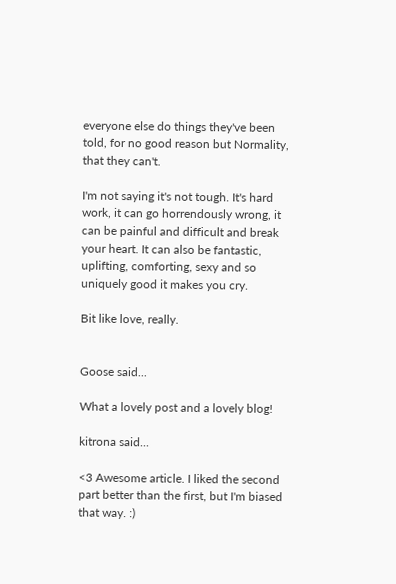everyone else do things they've been told, for no good reason but Normality, that they can't.

I'm not saying it's not tough. It's hard work, it can go horrendously wrong, it can be painful and difficult and break your heart. It can also be fantastic, uplifting, comforting, sexy and so uniquely good it makes you cry.

Bit like love, really.


Goose said...

What a lovely post and a lovely blog!

kitrona said...

<3 Awesome article. I liked the second part better than the first, but I'm biased that way. :)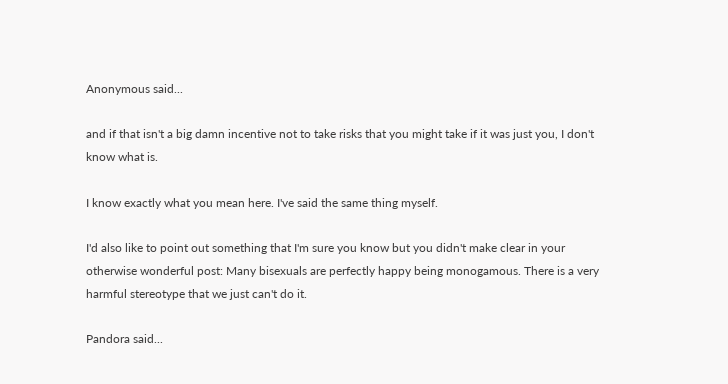Anonymous said...

and if that isn't a big damn incentive not to take risks that you might take if it was just you, I don't know what is.

I know exactly what you mean here. I've said the same thing myself.

I'd also like to point out something that I'm sure you know but you didn't make clear in your otherwise wonderful post: Many bisexuals are perfectly happy being monogamous. There is a very harmful stereotype that we just can't do it.

Pandora said...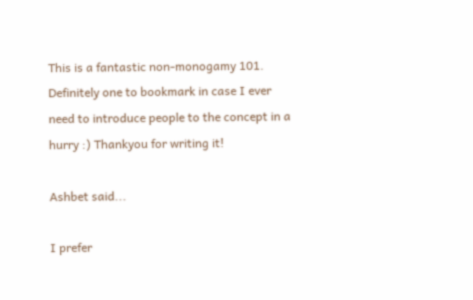This is a fantastic non-monogamy 101. Definitely one to bookmark in case I ever need to introduce people to the concept in a hurry :) Thankyou for writing it!

Ashbet said...

I prefer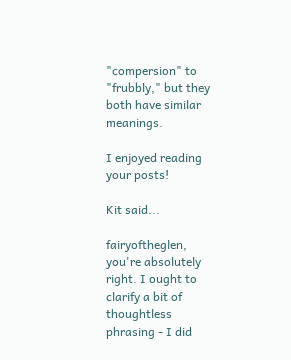"compersion" to "frubbly," but they both have similar meanings.

I enjoyed reading your posts!

Kit said...

fairyoftheglen, you're absolutely right. I ought to clarify a bit of thoughtless phrasing - I did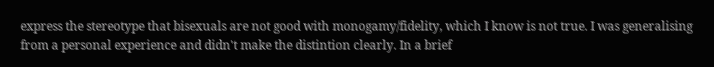express the stereotype that bisexuals are not good with monogamy/fidelity, which I know is not true. I was generalising from a personal experience and didn't make the distintion clearly. In a brief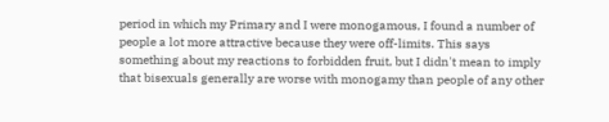period in which my Primary and I were monogamous, I found a number of people a lot more attractive because they were off-limits. This says something about my reactions to forbidden fruit, but I didn't mean to imply that bisexuals generally are worse with monogamy than people of any other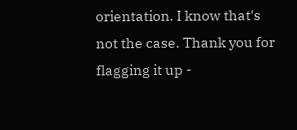orientation. I know that's not the case. Thank you for flagging it up -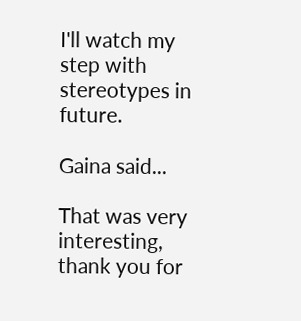I'll watch my step with stereotypes in future.

Gaina said...

That was very interesting, thank you for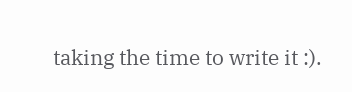taking the time to write it :).